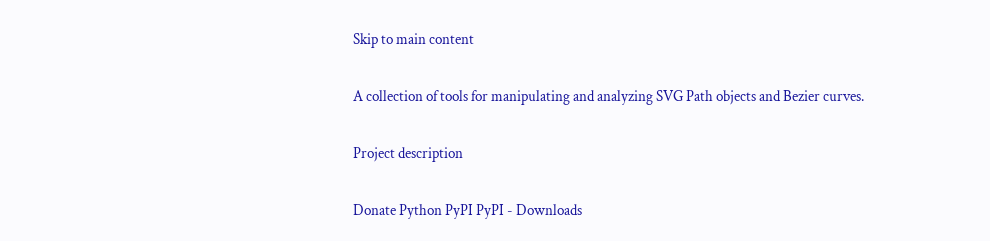Skip to main content

A collection of tools for manipulating and analyzing SVG Path objects and Bezier curves.

Project description

Donate Python PyPI PyPI - Downloads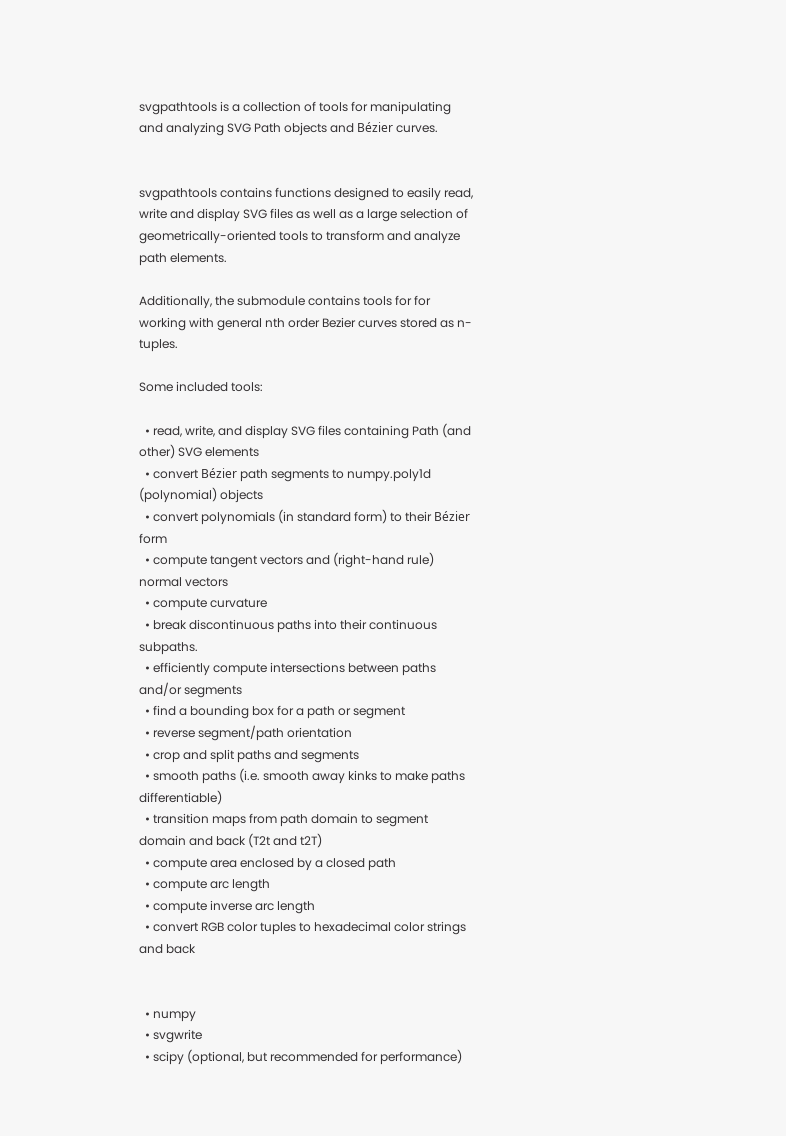svgpathtools is a collection of tools for manipulating and analyzing SVG Path objects and Bézier curves.


svgpathtools contains functions designed to easily read, write and display SVG files as well as a large selection of geometrically-oriented tools to transform and analyze path elements.

Additionally, the submodule contains tools for for working with general nth order Bezier curves stored as n-tuples.

Some included tools:

  • read, write, and display SVG files containing Path (and other) SVG elements
  • convert Bézier path segments to numpy.poly1d (polynomial) objects
  • convert polynomials (in standard form) to their Bézier form
  • compute tangent vectors and (right-hand rule) normal vectors
  • compute curvature
  • break discontinuous paths into their continuous subpaths.
  • efficiently compute intersections between paths and/or segments
  • find a bounding box for a path or segment
  • reverse segment/path orientation
  • crop and split paths and segments
  • smooth paths (i.e. smooth away kinks to make paths differentiable)
  • transition maps from path domain to segment domain and back (T2t and t2T)
  • compute area enclosed by a closed path
  • compute arc length
  • compute inverse arc length
  • convert RGB color tuples to hexadecimal color strings and back


  • numpy
  • svgwrite
  • scipy (optional, but recommended for performance)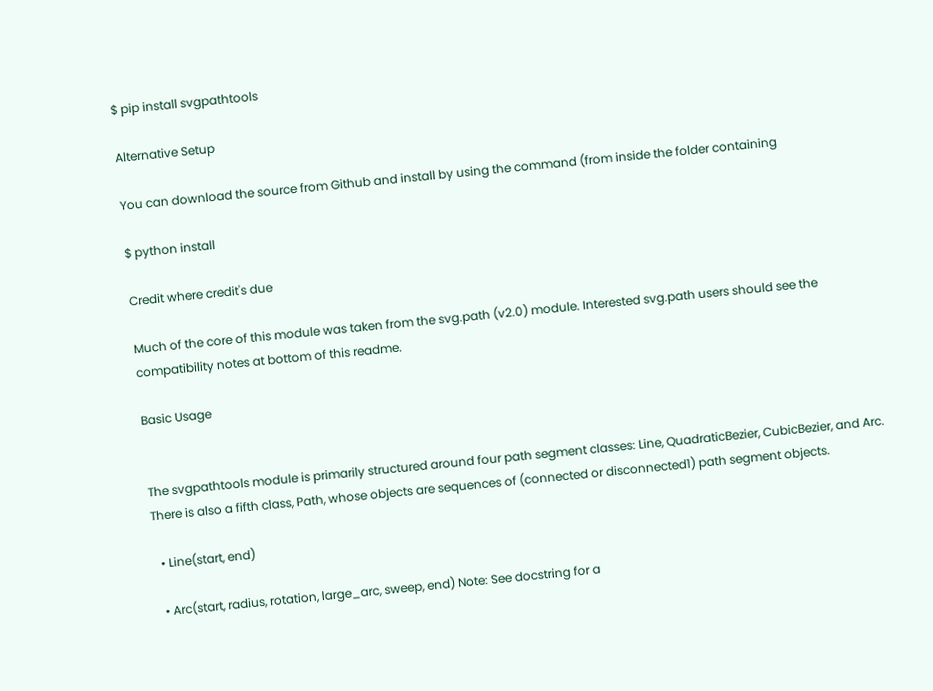$ pip install svgpathtools

Alternative Setup

You can download the source from Github and install by using the command (from inside the folder containing

$ python install

Credit where credit's due

Much of the core of this module was taken from the svg.path (v2.0) module. Interested svg.path users should see the compatibility notes at bottom of this readme.

Basic Usage


The svgpathtools module is primarily structured around four path segment classes: Line, QuadraticBezier, CubicBezier, and Arc. There is also a fifth class, Path, whose objects are sequences of (connected or disconnected1) path segment objects.

  • Line(start, end)

  • Arc(start, radius, rotation, large_arc, sweep, end) Note: See docstring for a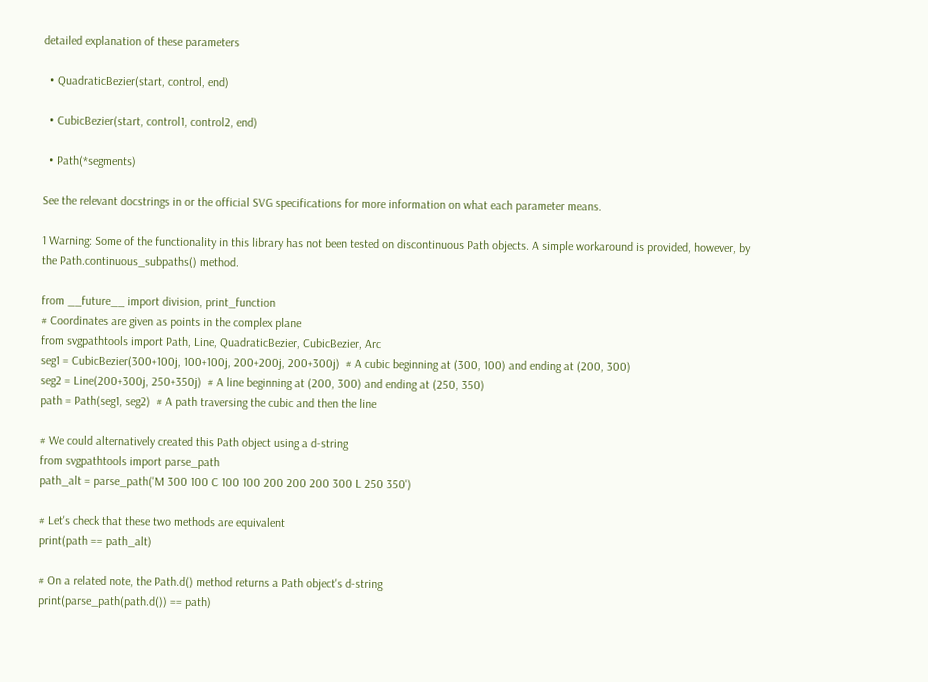detailed explanation of these parameters

  • QuadraticBezier(start, control, end)

  • CubicBezier(start, control1, control2, end)

  • Path(*segments)

See the relevant docstrings in or the official SVG specifications for more information on what each parameter means.

1 Warning: Some of the functionality in this library has not been tested on discontinuous Path objects. A simple workaround is provided, however, by the Path.continuous_subpaths() method.

from __future__ import division, print_function
# Coordinates are given as points in the complex plane
from svgpathtools import Path, Line, QuadraticBezier, CubicBezier, Arc
seg1 = CubicBezier(300+100j, 100+100j, 200+200j, 200+300j)  # A cubic beginning at (300, 100) and ending at (200, 300)
seg2 = Line(200+300j, 250+350j)  # A line beginning at (200, 300) and ending at (250, 350)
path = Path(seg1, seg2)  # A path traversing the cubic and then the line

# We could alternatively created this Path object using a d-string
from svgpathtools import parse_path
path_alt = parse_path('M 300 100 C 100 100 200 200 200 300 L 250 350')

# Let's check that these two methods are equivalent
print(path == path_alt)

# On a related note, the Path.d() method returns a Path object's d-string
print(parse_path(path.d()) == path)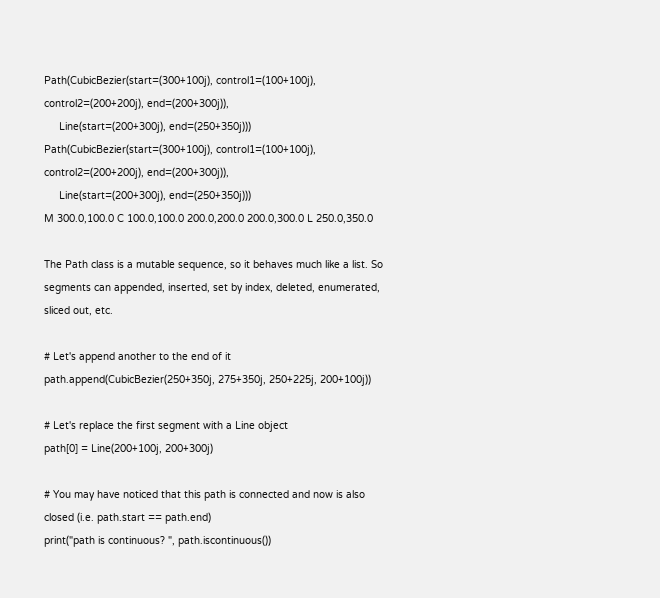Path(CubicBezier(start=(300+100j), control1=(100+100j), control2=(200+200j), end=(200+300j)),
     Line(start=(200+300j), end=(250+350j)))
Path(CubicBezier(start=(300+100j), control1=(100+100j), control2=(200+200j), end=(200+300j)),
     Line(start=(200+300j), end=(250+350j)))
M 300.0,100.0 C 100.0,100.0 200.0,200.0 200.0,300.0 L 250.0,350.0

The Path class is a mutable sequence, so it behaves much like a list. So segments can appended, inserted, set by index, deleted, enumerated, sliced out, etc.

# Let's append another to the end of it
path.append(CubicBezier(250+350j, 275+350j, 250+225j, 200+100j))

# Let's replace the first segment with a Line object
path[0] = Line(200+100j, 200+300j)

# You may have noticed that this path is connected and now is also closed (i.e. path.start == path.end)
print("path is continuous? ", path.iscontinuous())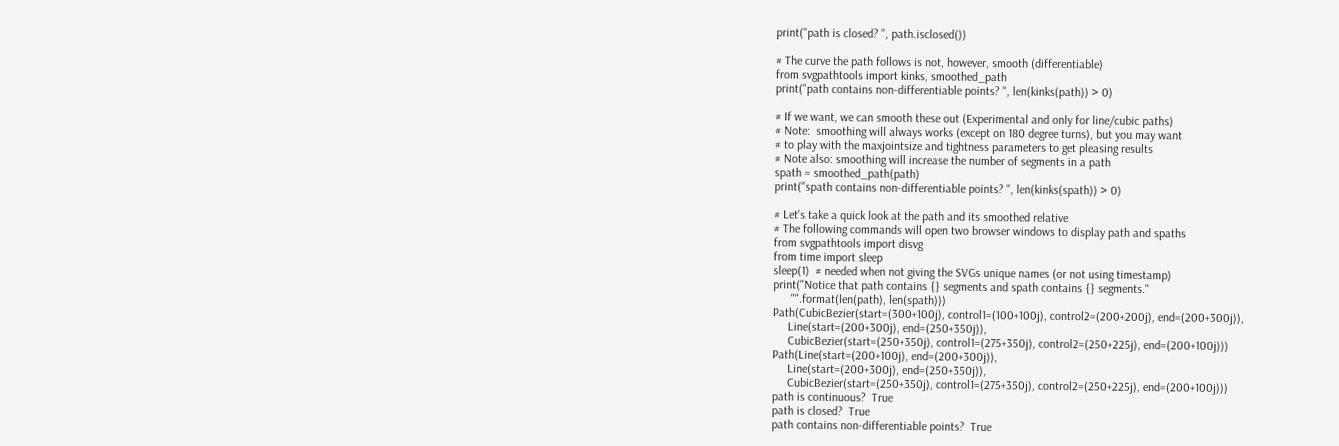print("path is closed? ", path.isclosed())

# The curve the path follows is not, however, smooth (differentiable)
from svgpathtools import kinks, smoothed_path
print("path contains non-differentiable points? ", len(kinks(path)) > 0)

# If we want, we can smooth these out (Experimental and only for line/cubic paths)
# Note:  smoothing will always works (except on 180 degree turns), but you may want
# to play with the maxjointsize and tightness parameters to get pleasing results
# Note also: smoothing will increase the number of segments in a path
spath = smoothed_path(path)
print("spath contains non-differentiable points? ", len(kinks(spath)) > 0)

# Let's take a quick look at the path and its smoothed relative
# The following commands will open two browser windows to display path and spaths
from svgpathtools import disvg
from time import sleep
sleep(1)  # needed when not giving the SVGs unique names (or not using timestamp)
print("Notice that path contains {} segments and spath contains {} segments."
      "".format(len(path), len(spath)))
Path(CubicBezier(start=(300+100j), control1=(100+100j), control2=(200+200j), end=(200+300j)),
     Line(start=(200+300j), end=(250+350j)),
     CubicBezier(start=(250+350j), control1=(275+350j), control2=(250+225j), end=(200+100j)))
Path(Line(start=(200+100j), end=(200+300j)),
     Line(start=(200+300j), end=(250+350j)),
     CubicBezier(start=(250+350j), control1=(275+350j), control2=(250+225j), end=(200+100j)))
path is continuous?  True
path is closed?  True
path contains non-differentiable points?  True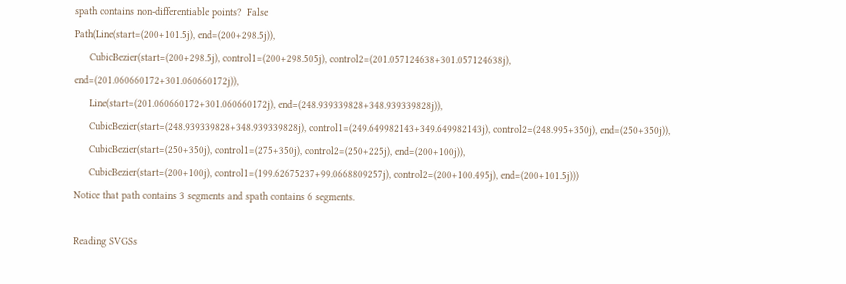spath contains non-differentiable points?  False
Path(Line(start=(200+101.5j), end=(200+298.5j)),
     CubicBezier(start=(200+298.5j), control1=(200+298.505j), control2=(201.057124638+301.057124638j), end=(201.060660172+301.060660172j)),
     Line(start=(201.060660172+301.060660172j), end=(248.939339828+348.939339828j)),
     CubicBezier(start=(248.939339828+348.939339828j), control1=(249.649982143+349.649982143j), control2=(248.995+350j), end=(250+350j)),
     CubicBezier(start=(250+350j), control1=(275+350j), control2=(250+225j), end=(200+100j)),
     CubicBezier(start=(200+100j), control1=(199.62675237+99.0668809257j), control2=(200+100.495j), end=(200+101.5j)))
Notice that path contains 3 segments and spath contains 6 segments.

Reading SVGSs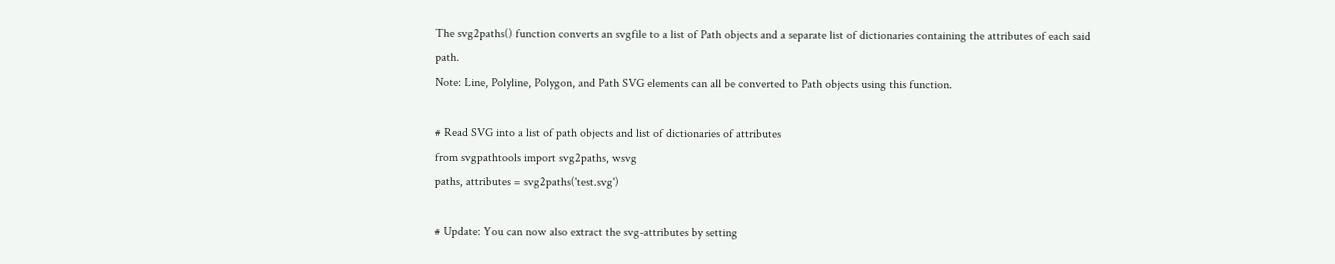The svg2paths() function converts an svgfile to a list of Path objects and a separate list of dictionaries containing the attributes of each said path.
Note: Line, Polyline, Polygon, and Path SVG elements can all be converted to Path objects using this function.

# Read SVG into a list of path objects and list of dictionaries of attributes
from svgpathtools import svg2paths, wsvg
paths, attributes = svg2paths('test.svg')

# Update: You can now also extract the svg-attributes by setting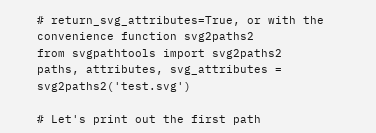# return_svg_attributes=True, or with the convenience function svg2paths2
from svgpathtools import svg2paths2
paths, attributes, svg_attributes = svg2paths2('test.svg')

# Let's print out the first path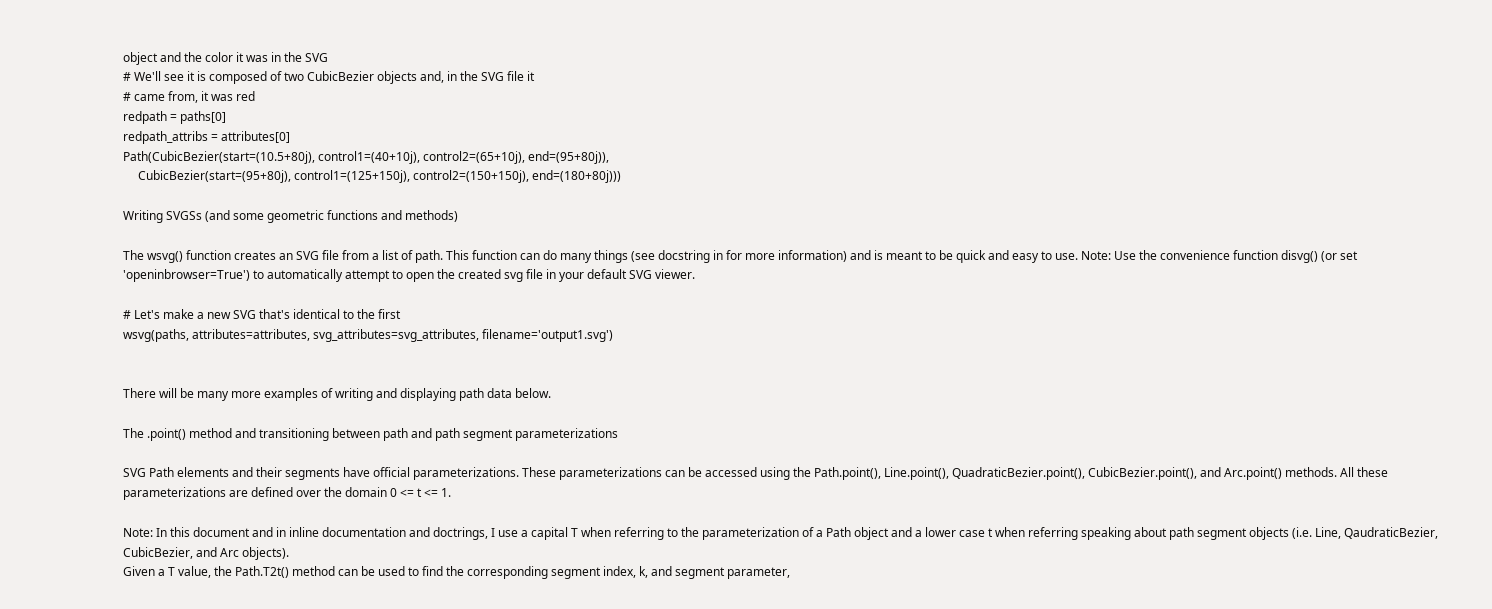object and the color it was in the SVG
# We'll see it is composed of two CubicBezier objects and, in the SVG file it
# came from, it was red
redpath = paths[0]
redpath_attribs = attributes[0]
Path(CubicBezier(start=(10.5+80j), control1=(40+10j), control2=(65+10j), end=(95+80j)),
     CubicBezier(start=(95+80j), control1=(125+150j), control2=(150+150j), end=(180+80j)))

Writing SVGSs (and some geometric functions and methods)

The wsvg() function creates an SVG file from a list of path. This function can do many things (see docstring in for more information) and is meant to be quick and easy to use. Note: Use the convenience function disvg() (or set 'openinbrowser=True') to automatically attempt to open the created svg file in your default SVG viewer.

# Let's make a new SVG that's identical to the first
wsvg(paths, attributes=attributes, svg_attributes=svg_attributes, filename='output1.svg')


There will be many more examples of writing and displaying path data below.

The .point() method and transitioning between path and path segment parameterizations

SVG Path elements and their segments have official parameterizations. These parameterizations can be accessed using the Path.point(), Line.point(), QuadraticBezier.point(), CubicBezier.point(), and Arc.point() methods. All these parameterizations are defined over the domain 0 <= t <= 1.

Note: In this document and in inline documentation and doctrings, I use a capital T when referring to the parameterization of a Path object and a lower case t when referring speaking about path segment objects (i.e. Line, QaudraticBezier, CubicBezier, and Arc objects).
Given a T value, the Path.T2t() method can be used to find the corresponding segment index, k, and segment parameter,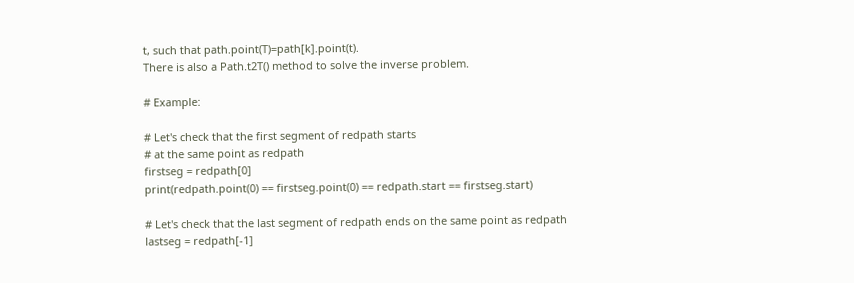t, such that path.point(T)=path[k].point(t).
There is also a Path.t2T() method to solve the inverse problem.

# Example:

# Let's check that the first segment of redpath starts
# at the same point as redpath
firstseg = redpath[0]
print(redpath.point(0) == firstseg.point(0) == redpath.start == firstseg.start)

# Let's check that the last segment of redpath ends on the same point as redpath
lastseg = redpath[-1]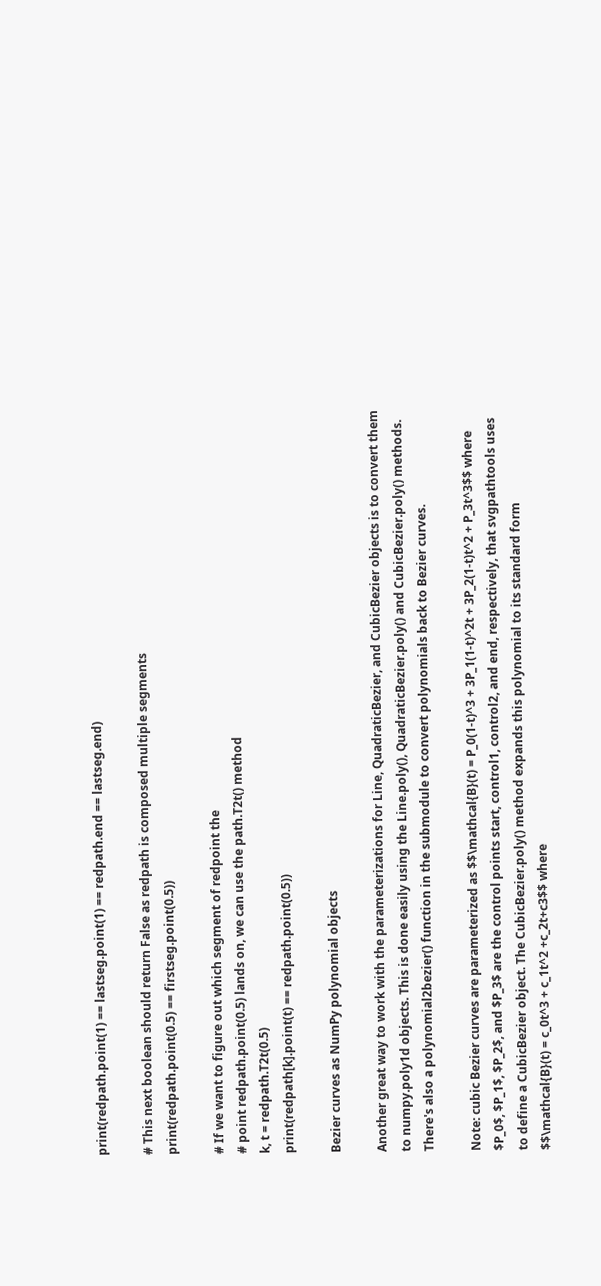print(redpath.point(1) == lastseg.point(1) == redpath.end == lastseg.end)

# This next boolean should return False as redpath is composed multiple segments
print(redpath.point(0.5) == firstseg.point(0.5))

# If we want to figure out which segment of redpoint the
# point redpath.point(0.5) lands on, we can use the path.T2t() method
k, t = redpath.T2t(0.5)
print(redpath[k].point(t) == redpath.point(0.5))

Bezier curves as NumPy polynomial objects

Another great way to work with the parameterizations for Line, QuadraticBezier, and CubicBezier objects is to convert them to numpy.poly1d objects. This is done easily using the Line.poly(), QuadraticBezier.poly() and CubicBezier.poly() methods.
There's also a polynomial2bezier() function in the submodule to convert polynomials back to Bezier curves.

Note: cubic Bezier curves are parameterized as $$\mathcal{B}(t) = P_0(1-t)^3 + 3P_1(1-t)^2t + 3P_2(1-t)t^2 + P_3t^3$$ where $P_0$, $P_1$, $P_2$, and $P_3$ are the control points start, control1, control2, and end, respectively, that svgpathtools uses to define a CubicBezier object. The CubicBezier.poly() method expands this polynomial to its standard form $$\mathcal{B}(t) = c_0t^3 + c_1t^2 +c_2t+c3$$ where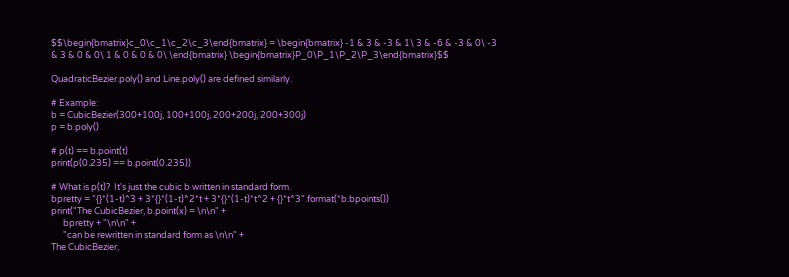$$\begin{bmatrix}c_0\c_1\c_2\c_3\end{bmatrix} = \begin{bmatrix} -1 & 3 & -3 & 1\ 3 & -6 & -3 & 0\ -3 & 3 & 0 & 0\ 1 & 0 & 0 & 0\ \end{bmatrix} \begin{bmatrix}P_0\P_1\P_2\P_3\end{bmatrix}$$

QuadraticBezier.poly() and Line.poly() are defined similarly.

# Example:
b = CubicBezier(300+100j, 100+100j, 200+200j, 200+300j)
p = b.poly()

# p(t) == b.point(t)
print(p(0.235) == b.point(0.235))

# What is p(t)?  It's just the cubic b written in standard form.
bpretty = "{}*(1-t)^3 + 3*{}*(1-t)^2*t + 3*{}*(1-t)*t^2 + {}*t^3".format(*b.bpoints())
print("The CubicBezier, b.point(x) = \n\n" +
      bpretty + "\n\n" +
      "can be rewritten in standard form as \n\n" +
The CubicBezier,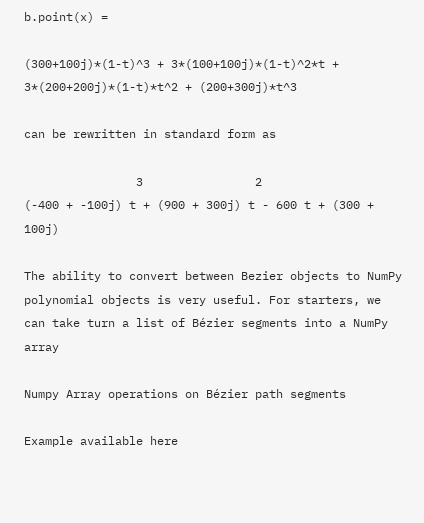b.point(x) =

(300+100j)*(1-t)^3 + 3*(100+100j)*(1-t)^2*t + 3*(200+200j)*(1-t)*t^2 + (200+300j)*t^3

can be rewritten in standard form as

                3                2
(-400 + -100j) t + (900 + 300j) t - 600 t + (300 + 100j)

The ability to convert between Bezier objects to NumPy polynomial objects is very useful. For starters, we can take turn a list of Bézier segments into a NumPy array

Numpy Array operations on Bézier path segments

Example available here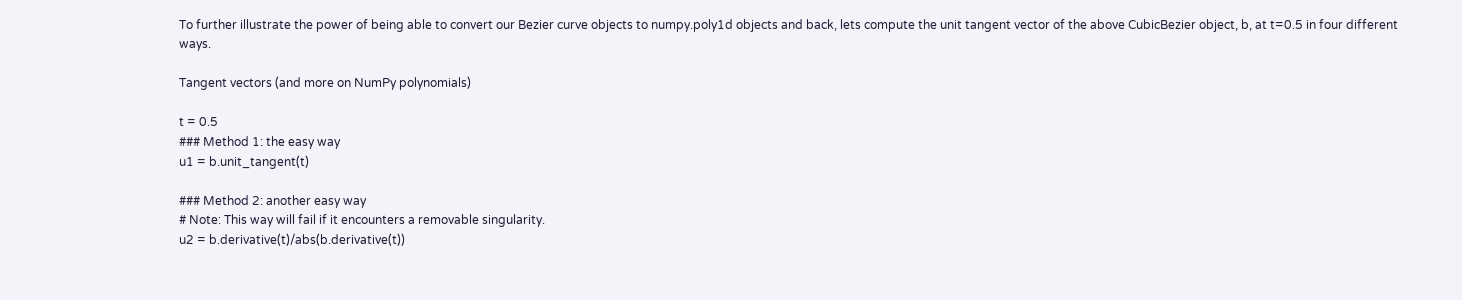To further illustrate the power of being able to convert our Bezier curve objects to numpy.poly1d objects and back, lets compute the unit tangent vector of the above CubicBezier object, b, at t=0.5 in four different ways.

Tangent vectors (and more on NumPy polynomials)

t = 0.5
### Method 1: the easy way
u1 = b.unit_tangent(t)

### Method 2: another easy way
# Note: This way will fail if it encounters a removable singularity.
u2 = b.derivative(t)/abs(b.derivative(t))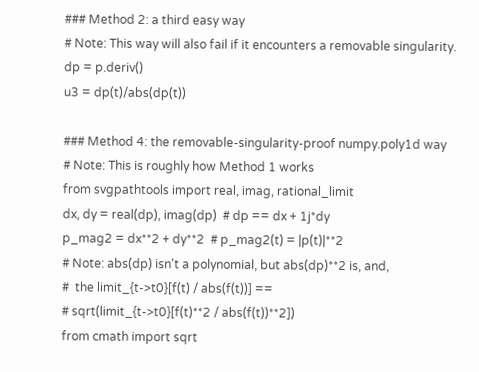### Method 2: a third easy way
# Note: This way will also fail if it encounters a removable singularity.
dp = p.deriv()
u3 = dp(t)/abs(dp(t))

### Method 4: the removable-singularity-proof numpy.poly1d way
# Note: This is roughly how Method 1 works
from svgpathtools import real, imag, rational_limit
dx, dy = real(dp), imag(dp)  # dp == dx + 1j*dy
p_mag2 = dx**2 + dy**2  # p_mag2(t) = |p(t)|**2
# Note: abs(dp) isn't a polynomial, but abs(dp)**2 is, and,
#  the limit_{t->t0}[f(t) / abs(f(t))] ==
# sqrt(limit_{t->t0}[f(t)**2 / abs(f(t))**2])
from cmath import sqrt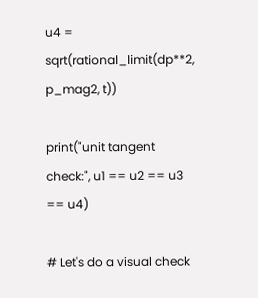u4 = sqrt(rational_limit(dp**2, p_mag2, t))

print("unit tangent check:", u1 == u2 == u3 == u4)

# Let's do a visual check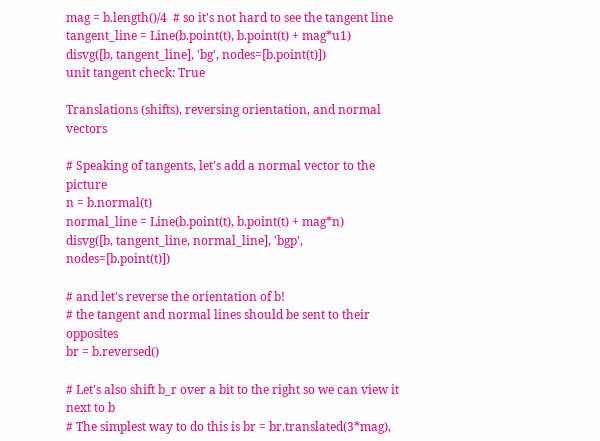mag = b.length()/4  # so it's not hard to see the tangent line
tangent_line = Line(b.point(t), b.point(t) + mag*u1)
disvg([b, tangent_line], 'bg', nodes=[b.point(t)])
unit tangent check: True

Translations (shifts), reversing orientation, and normal vectors

# Speaking of tangents, let's add a normal vector to the picture
n = b.normal(t)
normal_line = Line(b.point(t), b.point(t) + mag*n)
disvg([b, tangent_line, normal_line], 'bgp', nodes=[b.point(t)])

# and let's reverse the orientation of b!
# the tangent and normal lines should be sent to their opposites
br = b.reversed()

# Let's also shift b_r over a bit to the right so we can view it next to b
# The simplest way to do this is br = br.translated(3*mag),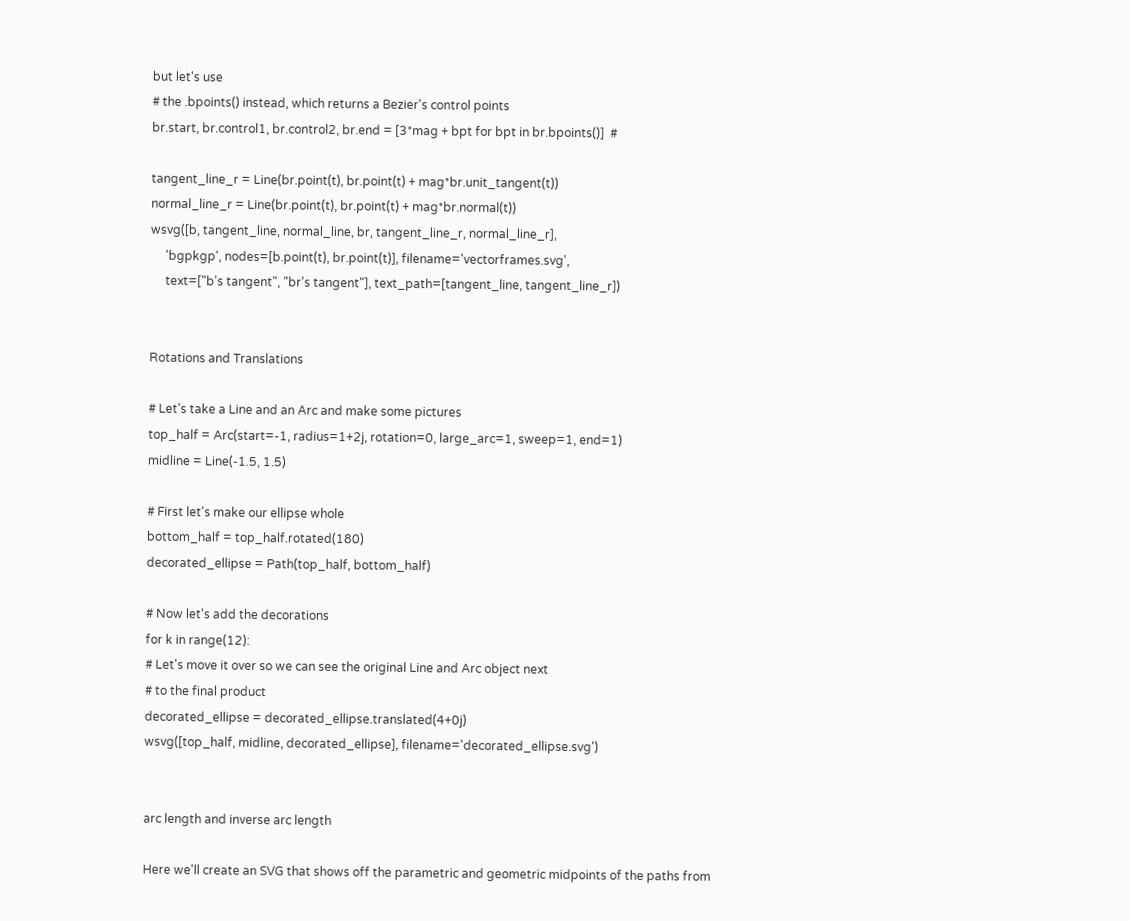but let's use
# the .bpoints() instead, which returns a Bezier's control points
br.start, br.control1, br.control2, br.end = [3*mag + bpt for bpt in br.bpoints()]  #

tangent_line_r = Line(br.point(t), br.point(t) + mag*br.unit_tangent(t))
normal_line_r = Line(br.point(t), br.point(t) + mag*br.normal(t))
wsvg([b, tangent_line, normal_line, br, tangent_line_r, normal_line_r],
     'bgpkgp', nodes=[b.point(t), br.point(t)], filename='vectorframes.svg',
     text=["b's tangent", "br's tangent"], text_path=[tangent_line, tangent_line_r])


Rotations and Translations

# Let's take a Line and an Arc and make some pictures
top_half = Arc(start=-1, radius=1+2j, rotation=0, large_arc=1, sweep=1, end=1)
midline = Line(-1.5, 1.5)

# First let's make our ellipse whole
bottom_half = top_half.rotated(180)
decorated_ellipse = Path(top_half, bottom_half)

# Now let's add the decorations
for k in range(12):
# Let's move it over so we can see the original Line and Arc object next
# to the final product
decorated_ellipse = decorated_ellipse.translated(4+0j)
wsvg([top_half, midline, decorated_ellipse], filename='decorated_ellipse.svg')


arc length and inverse arc length

Here we'll create an SVG that shows off the parametric and geometric midpoints of the paths from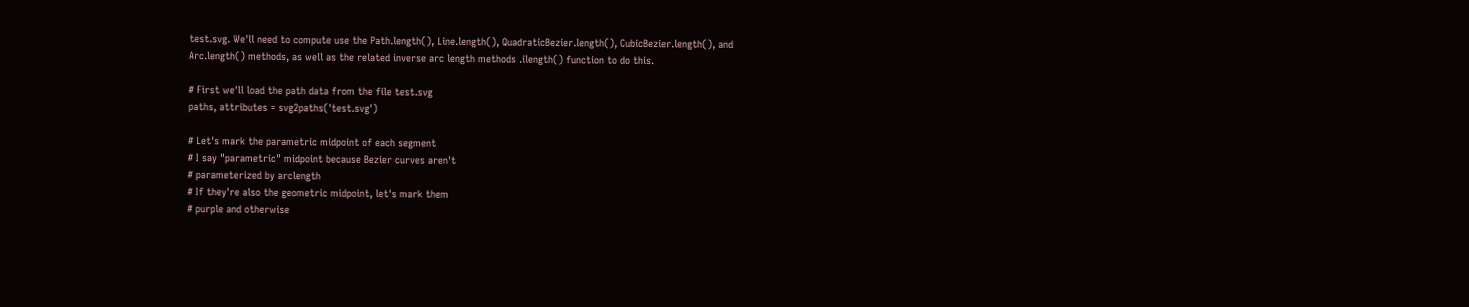test.svg. We'll need to compute use the Path.length(), Line.length(), QuadraticBezier.length(), CubicBezier.length(), and Arc.length() methods, as well as the related inverse arc length methods .ilength() function to do this.

# First we'll load the path data from the file test.svg
paths, attributes = svg2paths('test.svg')

# Let's mark the parametric midpoint of each segment
# I say "parametric" midpoint because Bezier curves aren't
# parameterized by arclength
# If they're also the geometric midpoint, let's mark them
# purple and otherwise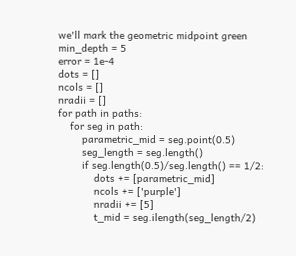we'll mark the geometric midpoint green
min_depth = 5
error = 1e-4
dots = []
ncols = []
nradii = []
for path in paths:
    for seg in path:
        parametric_mid = seg.point(0.5)
        seg_length = seg.length()
        if seg.length(0.5)/seg.length() == 1/2:
            dots += [parametric_mid]
            ncols += ['purple']
            nradii += [5]
            t_mid = seg.ilength(seg_length/2)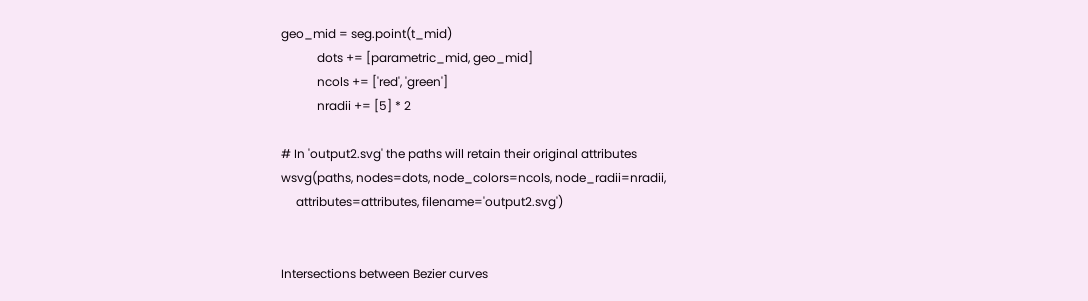geo_mid = seg.point(t_mid)
            dots += [parametric_mid, geo_mid]
            ncols += ['red', 'green']
            nradii += [5] * 2

# In 'output2.svg' the paths will retain their original attributes
wsvg(paths, nodes=dots, node_colors=ncols, node_radii=nradii,
     attributes=attributes, filename='output2.svg')


Intersections between Bezier curves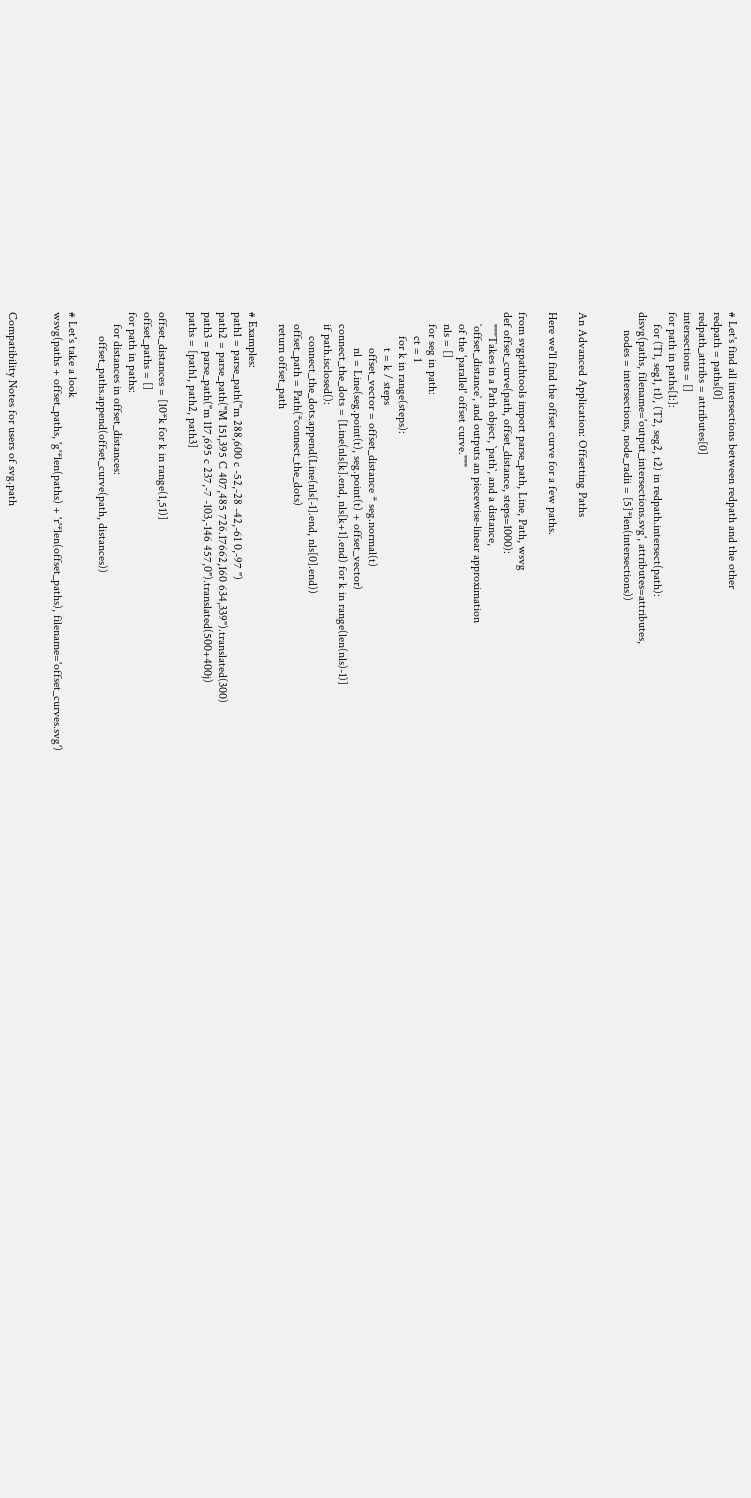# Let's find all intersections between redpath and the other
redpath = paths[0]
redpath_attribs = attributes[0]
intersections = []
for path in paths[1:]:
    for (T1, seg1, t1), (T2, seg2, t2) in redpath.intersect(path):
disvg(paths, filename='output_intersections.svg', attributes=attributes,
      nodes = intersections, node_radii = [5]*len(intersections))


An Advanced Application: Offsetting Paths

Here we'll find the offset curve for a few paths.

from svgpathtools import parse_path, Line, Path, wsvg
def offset_curve(path, offset_distance, steps=1000):
    """Takes in a Path object, `path`, and a distance,
    `offset_distance`, and outputs an piecewise-linear approximation
    of the 'parallel' offset curve."""
    nls = []
    for seg in path:
        ct = 1
        for k in range(steps):
            t = k / steps
            offset_vector = offset_distance * seg.normal(t)
            nl = Line(seg.point(t), seg.point(t) + offset_vector)
    connect_the_dots = [Line(nls[k].end, nls[k+1].end) for k in range(len(nls)-1)]
    if path.isclosed():
        connect_the_dots.append(Line(nls[-1].end, nls[0].end))
    offset_path = Path(*connect_the_dots)
    return offset_path

# Examples:
path1 = parse_path("m 288,600 c -52,-28 -42,-61 0,-97 ")
path2 = parse_path("M 151,395 C 407,485 726.17662,160 634,339").translated(300)
path3 = parse_path("m 117,695 c 237,-7 -103,-146 457,0").translated(500+400j)
paths = [path1, path2, path3]

offset_distances = [10*k for k in range(1,51)]
offset_paths = []
for path in paths:
    for distances in offset_distances:
        offset_paths.append(offset_curve(path, distances))

# Let's take a look
wsvg(paths + offset_paths, 'g'*len(paths) + 'r'*len(offset_paths), filename='offset_curves.svg')


Compatibility Notes for users of svg.path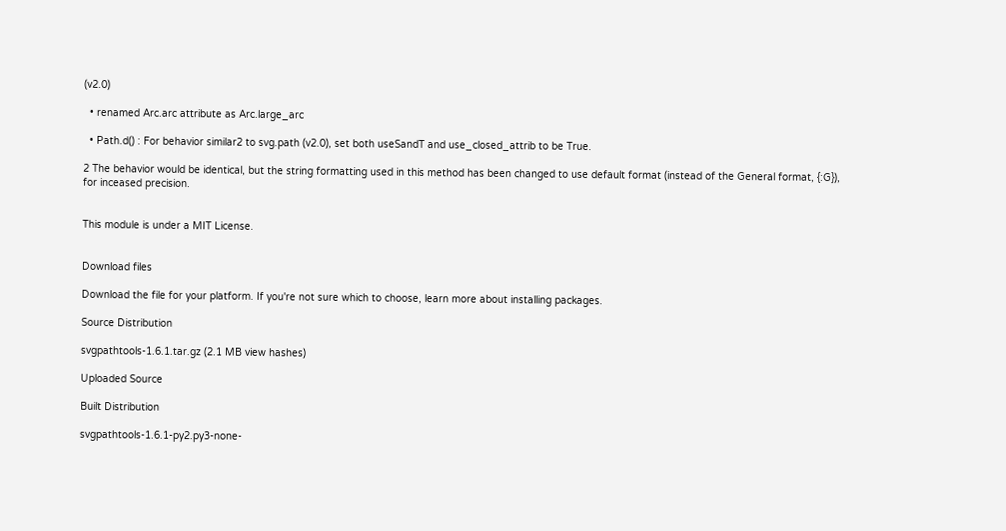(v2.0)

  • renamed Arc.arc attribute as Arc.large_arc

  • Path.d() : For behavior similar2 to svg.path (v2.0), set both useSandT and use_closed_attrib to be True.

2 The behavior would be identical, but the string formatting used in this method has been changed to use default format (instead of the General format, {:G}), for inceased precision.


This module is under a MIT License.


Download files

Download the file for your platform. If you're not sure which to choose, learn more about installing packages.

Source Distribution

svgpathtools-1.6.1.tar.gz (2.1 MB view hashes)

Uploaded Source

Built Distribution

svgpathtools-1.6.1-py2.py3-none-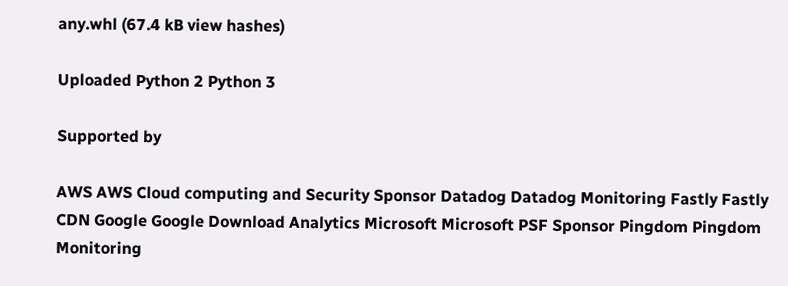any.whl (67.4 kB view hashes)

Uploaded Python 2 Python 3

Supported by

AWS AWS Cloud computing and Security Sponsor Datadog Datadog Monitoring Fastly Fastly CDN Google Google Download Analytics Microsoft Microsoft PSF Sponsor Pingdom Pingdom Monitoring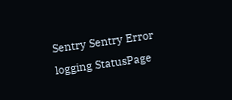Sentry Sentry Error logging StatusPage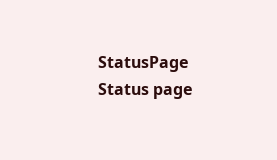StatusPage Status page